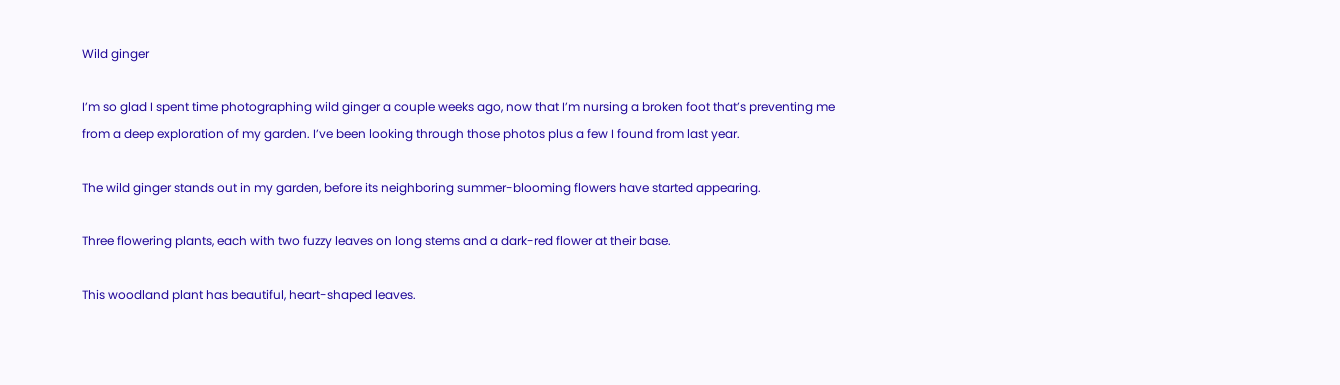Wild ginger

I’m so glad I spent time photographing wild ginger a couple weeks ago, now that I’m nursing a broken foot that’s preventing me from a deep exploration of my garden. I’ve been looking through those photos plus a few I found from last year.

The wild ginger stands out in my garden, before its neighboring summer-blooming flowers have started appearing.

Three flowering plants, each with two fuzzy leaves on long stems and a dark-red flower at their base.

This woodland plant has beautiful, heart-shaped leaves.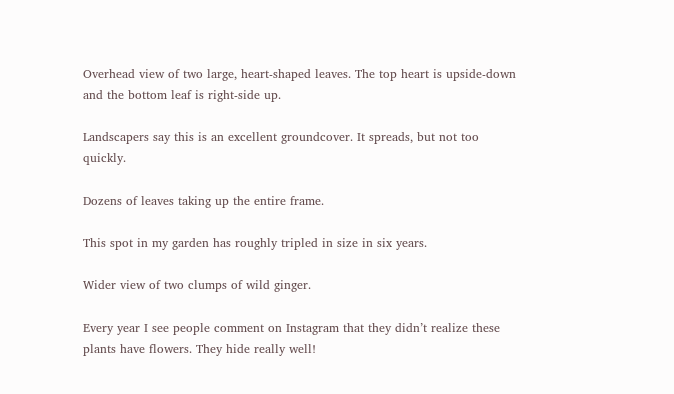Overhead view of two large, heart-shaped leaves. The top heart is upside-down and the bottom leaf is right-side up.

Landscapers say this is an excellent groundcover. It spreads, but not too quickly.

Dozens of leaves taking up the entire frame.

This spot in my garden has roughly tripled in size in six years.

Wider view of two clumps of wild ginger.

Every year I see people comment on Instagram that they didn’t realize these plants have flowers. They hide really well!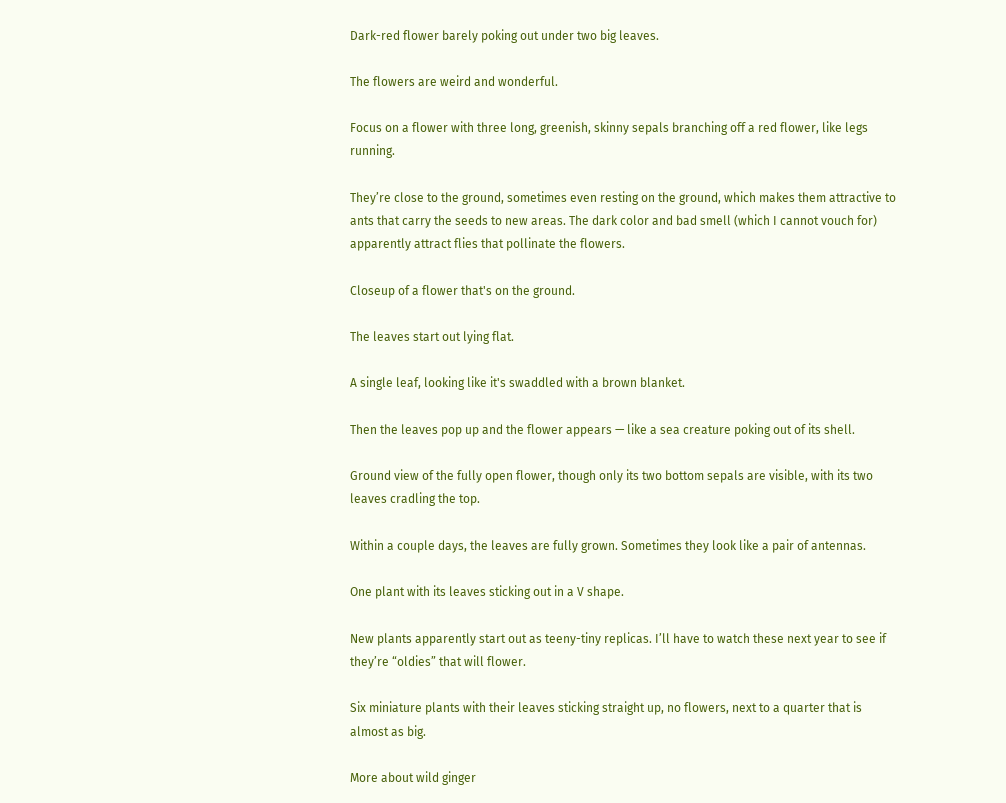Dark-red flower barely poking out under two big leaves.

The flowers are weird and wonderful.

Focus on a flower with three long, greenish, skinny sepals branching off a red flower, like legs running.

They’re close to the ground, sometimes even resting on the ground, which makes them attractive to ants that carry the seeds to new areas. The dark color and bad smell (which I cannot vouch for) apparently attract flies that pollinate the flowers.

Closeup of a flower that's on the ground.

The leaves start out lying flat.

A single leaf, looking like it's swaddled with a brown blanket.

Then the leaves pop up and the flower appears — like a sea creature poking out of its shell.

Ground view of the fully open flower, though only its two bottom sepals are visible, with its two leaves cradling the top.

Within a couple days, the leaves are fully grown. Sometimes they look like a pair of antennas.

One plant with its leaves sticking out in a V shape.

New plants apparently start out as teeny-tiny replicas. I’ll have to watch these next year to see if they’re “oldies” that will flower.

Six miniature plants with their leaves sticking straight up, no flowers, next to a quarter that is almost as big.

More about wild ginger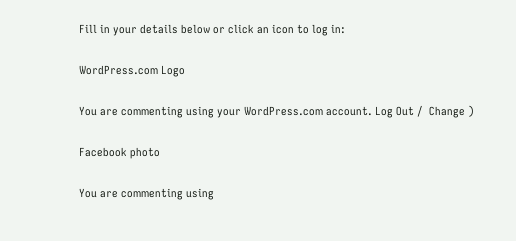Fill in your details below or click an icon to log in:

WordPress.com Logo

You are commenting using your WordPress.com account. Log Out /  Change )

Facebook photo

You are commenting using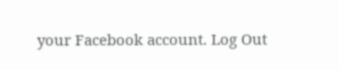your Facebook account. Log Out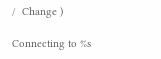/  Change )

Connecting to %s